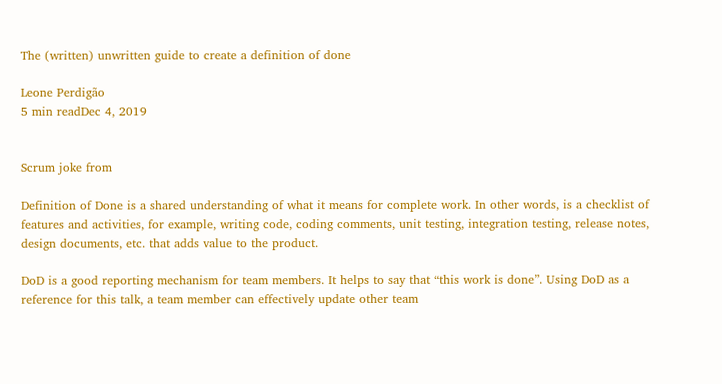The (written) unwritten guide to create a definition of done

Leone Perdigão
5 min readDec 4, 2019


Scrum joke from

Definition of Done is a shared understanding of what it means for complete work. In other words, is a checklist of features and activities, for example, writing code, coding comments, unit testing, integration testing, release notes, design documents, etc. that adds value to the product.

DoD is a good reporting mechanism for team members. It helps to say that “this work is done”. Using DoD as a reference for this talk, a team member can effectively update other team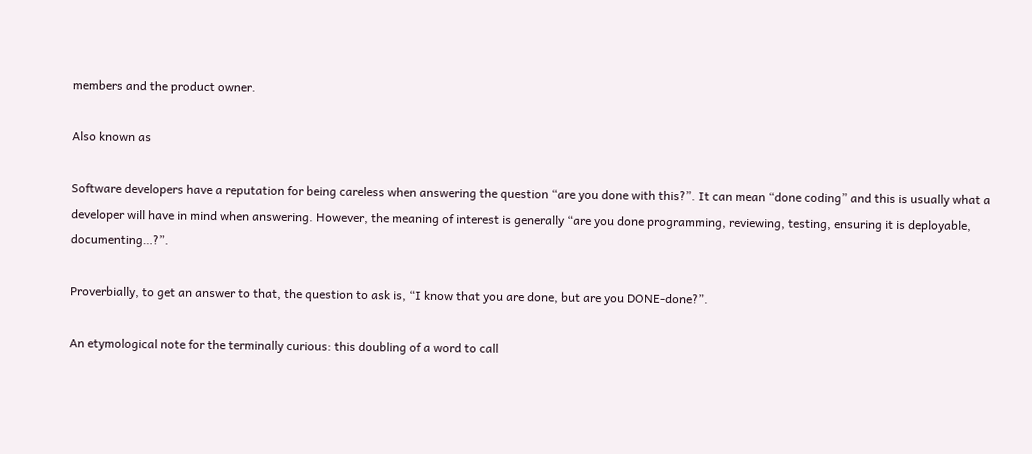members and the product owner.

Also known as

Software developers have a reputation for being careless when answering the question “are you done with this?”. It can mean “done coding” and this is usually what a developer will have in mind when answering. However, the meaning of interest is generally “are you done programming, reviewing, testing, ensuring it is deployable, documenting…?”.

Proverbially, to get an answer to that, the question to ask is, “I know that you are done, but are you DONE-done?”.

An etymological note for the terminally curious: this doubling of a word to call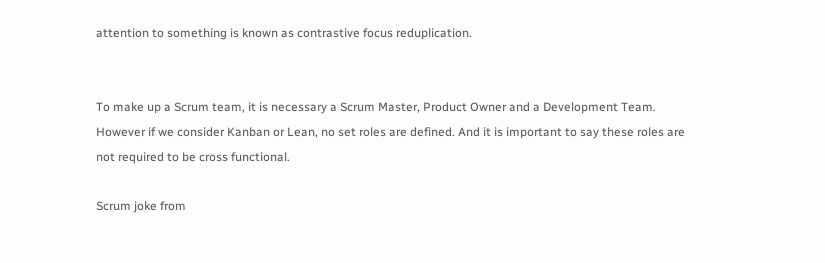attention to something is known as contrastive focus reduplication.


To make up a Scrum team, it is necessary a Scrum Master, Product Owner and a Development Team. However if we consider Kanban or Lean, no set roles are defined. And it is important to say these roles are not required to be cross functional.

Scrum joke from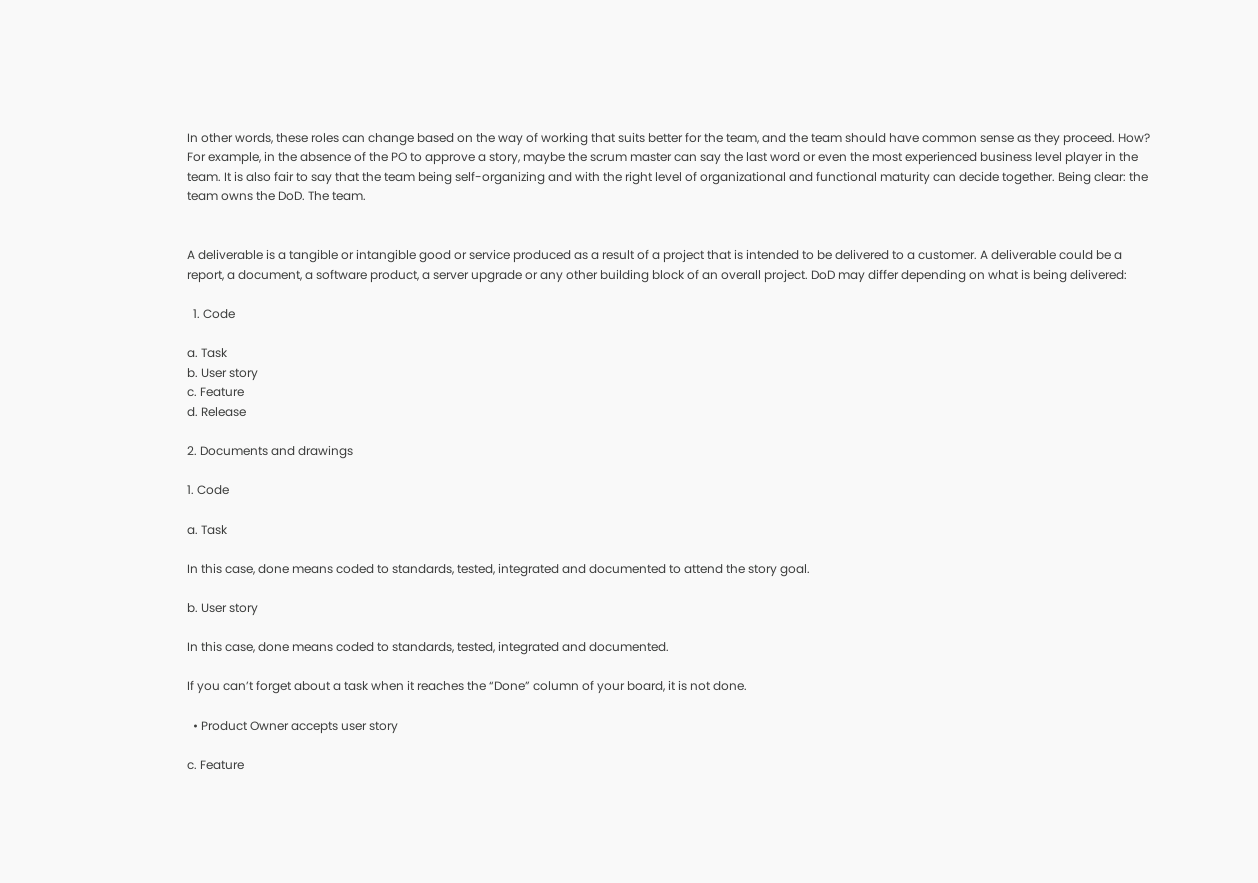In other words, these roles can change based on the way of working that suits better for the team, and the team should have common sense as they proceed. How? For example, in the absence of the PO to approve a story, maybe the scrum master can say the last word or even the most experienced business level player in the team. It is also fair to say that the team being self-organizing and with the right level of organizational and functional maturity can decide together. Being clear: the team owns the DoD. The team.


A deliverable is a tangible or intangible good or service produced as a result of a project that is intended to be delivered to a customer. A deliverable could be a report, a document, a software product, a server upgrade or any other building block of an overall project. DoD may differ depending on what is being delivered:

  1. Code

a. Task
b. User story
c. Feature
d. Release

2. Documents and drawings

1. Code

a. Task

In this case, done means coded to standards, tested, integrated and documented to attend the story goal.

b. User story

In this case, done means coded to standards, tested, integrated and documented.

If you can’t forget about a task when it reaches the “Done” column of your board, it is not done.

  • Product Owner accepts user story

c. Feature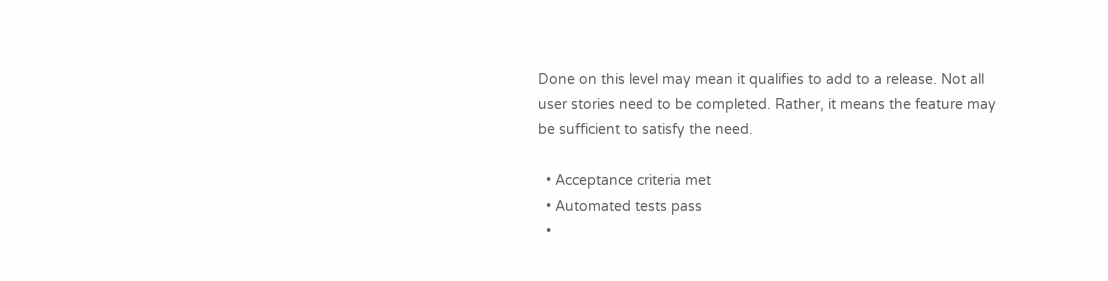Done on this level may mean it qualifies to add to a release. Not all user stories need to be completed. Rather, it means the feature may be sufficient to satisfy the need.

  • Acceptance criteria met
  • Automated tests pass
  •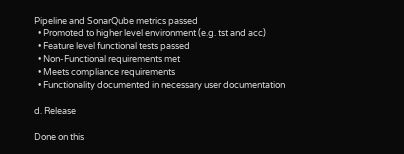Pipeline and SonarQube metrics passed
  • Promoted to higher level environment (e.g. tst and acc)
  • Feature level functional tests passed
  • Non-Functional requirements met
  • Meets compliance requirements
  • Functionality documented in necessary user documentation

d. Release

Done on this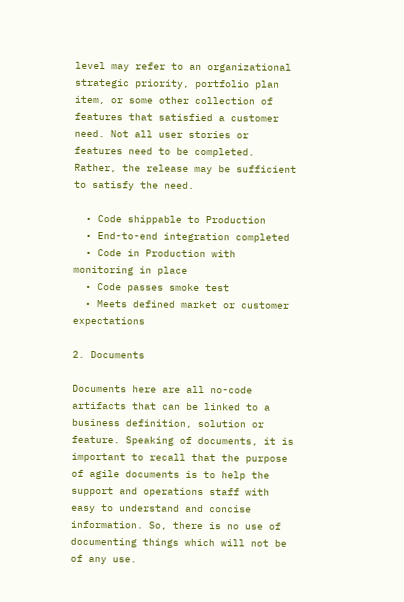level may refer to an organizational strategic priority, portfolio plan item, or some other collection of features that satisfied a customer need. Not all user stories or features need to be completed. Rather, the release may be sufficient to satisfy the need.

  • Code shippable to Production
  • End-to-end integration completed
  • Code in Production with monitoring in place
  • Code passes smoke test
  • Meets defined market or customer expectations

2. Documents

Documents here are all no-code artifacts that can be linked to a business definition, solution or feature. Speaking of documents, it is important to recall that the purpose of agile documents is to help the support and operations staff with easy to understand and concise information. So, there is no use of documenting things which will not be of any use.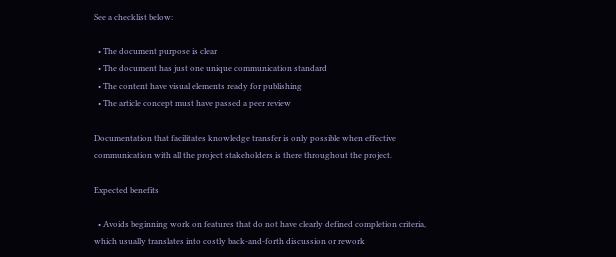See a checklist below:

  • The document purpose is clear
  • The document has just one unique communication standard
  • The content have visual elements ready for publishing
  • The article concept must have passed a peer review

Documentation that facilitates knowledge transfer is only possible when effective communication with all the project stakeholders is there throughout the project.

Expected benefits

  • Avoids beginning work on features that do not have clearly defined completion criteria, which usually translates into costly back-and-forth discussion or rework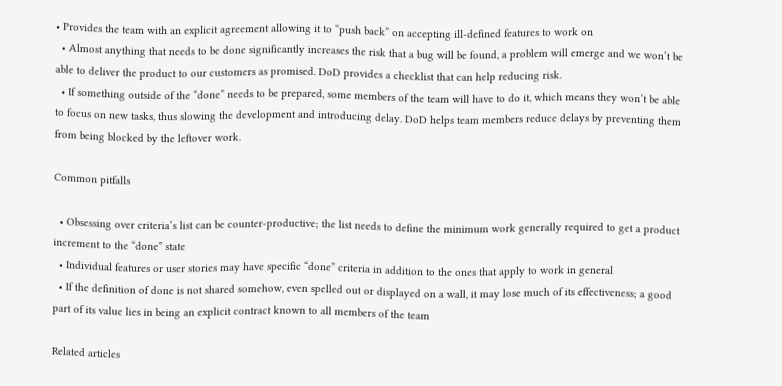• Provides the team with an explicit agreement allowing it to “push back” on accepting ill-defined features to work on
  • Almost anything that needs to be done significantly increases the risk that a bug will be found, a problem will emerge and we won’t be able to deliver the product to our customers as promised. DoD provides a checklist that can help reducing risk.
  • If something outside of the “done” needs to be prepared, some members of the team will have to do it, which means they won’t be able to focus on new tasks, thus slowing the development and introducing delay. DoD helps team members reduce delays by preventing them from being blocked by the leftover work.

Common pitfalls

  • Obsessing over criteria’s list can be counter-productive; the list needs to define the minimum work generally required to get a product increment to the “done” state
  • Individual features or user stories may have specific “done” criteria in addition to the ones that apply to work in general
  • If the definition of done is not shared somehow, even spelled out or displayed on a wall, it may lose much of its effectiveness; a good part of its value lies in being an explicit contract known to all members of the team

Related articles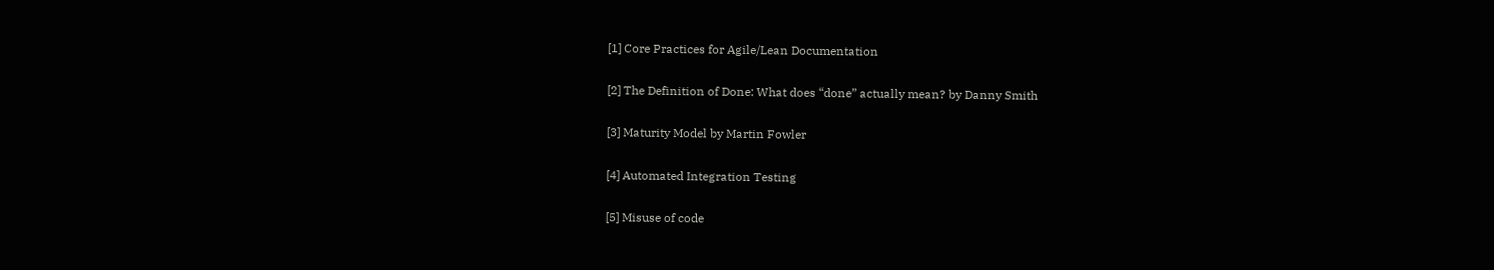[1] Core Practices for Agile/Lean Documentation

[2] The Definition of Done: What does “done” actually mean? by Danny Smith

[3] Maturity Model by Martin Fowler

[4] Automated Integration Testing

[5] Misuse of code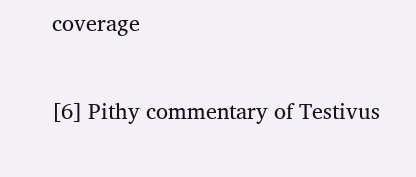coverage

[6] Pithy commentary of Testivus